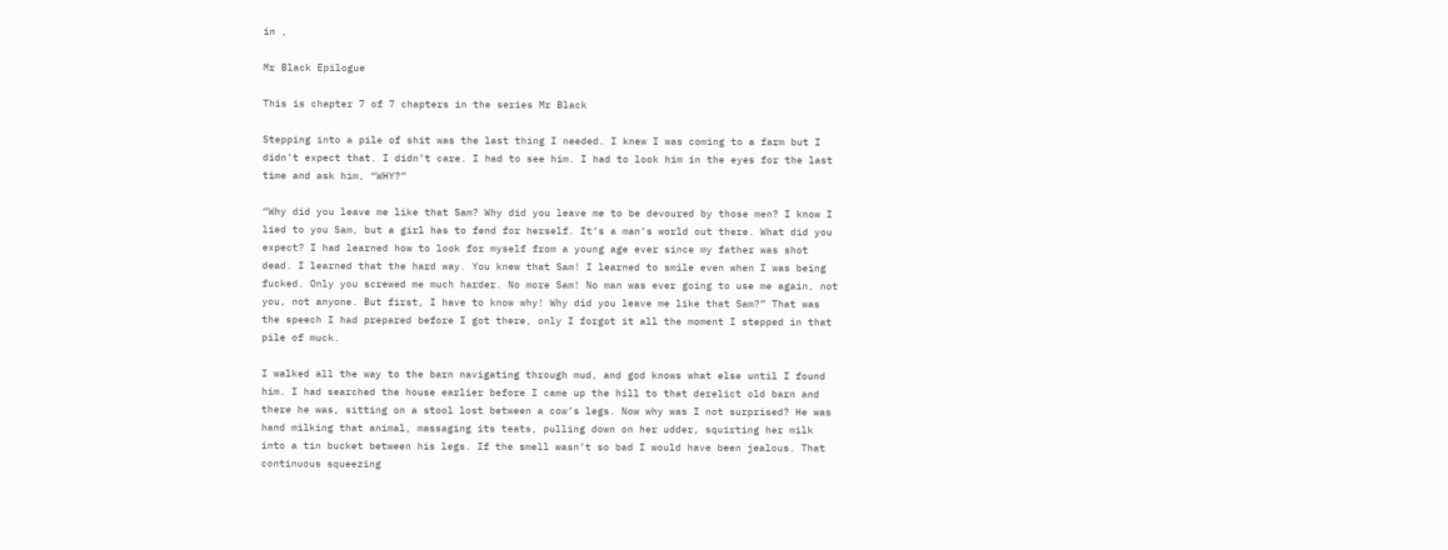in ,

Mr Black Epilogue

This is chapter 7 of 7 chapters in the series Mr Black

Stepping into a pile of shit was the last thing I needed. I knew I was coming to a farm but I didn’t expect that. I didn’t care. I had to see him. I had to look him in the eyes for the last time and ask him, “WHY?”

“Why did you leave me like that Sam? Why did you leave me to be devoured by those men? I know I lied to you Sam, but a girl has to fend for herself. It’s a man’s world out there. What did you expect? I had learned how to look for myself from a young age ever since my father was shot dead. I learned that the hard way. You knew that Sam! I learned to smile even when I was being fucked. Only you screwed me much harder. No more Sam! No man was ever going to use me again, not you, not anyone. But first, I have to know why! Why did you leave me like that Sam?” That was the speech I had prepared before I got there, only I forgot it all the moment I stepped in that pile of muck.

I walked all the way to the barn navigating through mud, and god knows what else until I found him. I had searched the house earlier before I came up the hill to that derelict old barn and there he was, sitting on a stool lost between a cow’s legs. Now why was I not surprised? He was hand milking that animal, massaging its teats, pulling down on her udder, squirting her milk into a tin bucket between his legs. If the smell wasn’t so bad I would have been jealous. That continuous squeezing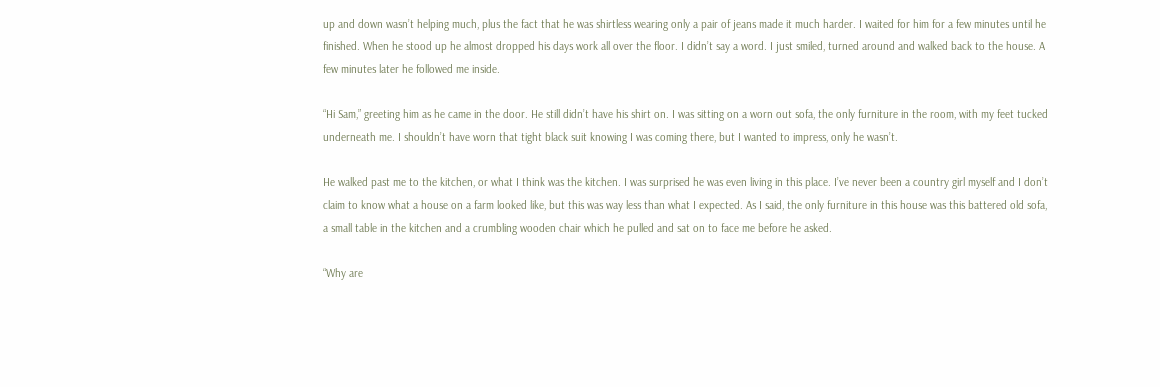up and down wasn’t helping much, plus the fact that he was shirtless wearing only a pair of jeans made it much harder. I waited for him for a few minutes until he finished. When he stood up he almost dropped his days work all over the floor. I didn’t say a word. I just smiled, turned around and walked back to the house. A few minutes later he followed me inside.

“Hi Sam,” greeting him as he came in the door. He still didn’t have his shirt on. I was sitting on a worn out sofa, the only furniture in the room, with my feet tucked underneath me. I shouldn’t have worn that tight black suit knowing I was coming there, but I wanted to impress, only he wasn’t.

He walked past me to the kitchen, or what I think was the kitchen. I was surprised he was even living in this place. I’ve never been a country girl myself and I don’t claim to know what a house on a farm looked like, but this was way less than what I expected. As I said, the only furniture in this house was this battered old sofa, a small table in the kitchen and a crumbling wooden chair which he pulled and sat on to face me before he asked.

“Why are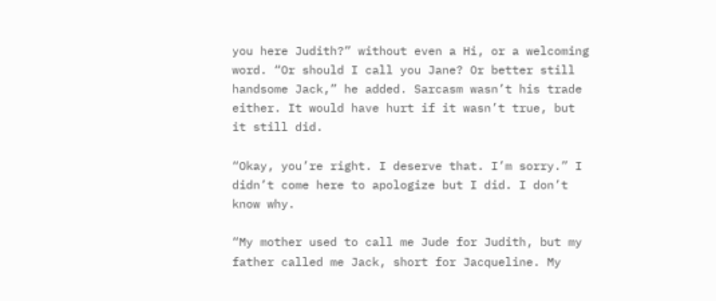you here Judith?” without even a Hi, or a welcoming word. “Or should I call you Jane? Or better still handsome Jack,” he added. Sarcasm wasn’t his trade either. It would have hurt if it wasn’t true, but it still did.

“Okay, you’re right. I deserve that. I’m sorry.” I didn’t come here to apologize but I did. I don’t know why.

“My mother used to call me Jude for Judith, but my father called me Jack, short for Jacqueline. My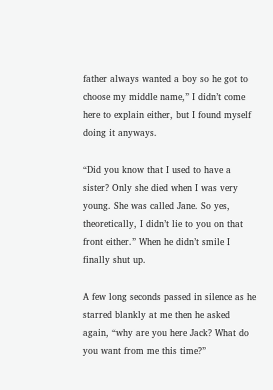father always wanted a boy so he got to choose my middle name,” I didn’t come here to explain either, but I found myself doing it anyways.

“Did you know that I used to have a sister? Only she died when I was very young. She was called Jane. So yes, theoretically, I didn’t lie to you on that front either.” When he didn’t smile I finally shut up.

A few long seconds passed in silence as he starred blankly at me then he asked again, “why are you here Jack? What do you want from me this time?”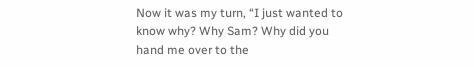Now it was my turn, “I just wanted to know why? Why Sam? Why did you hand me over to the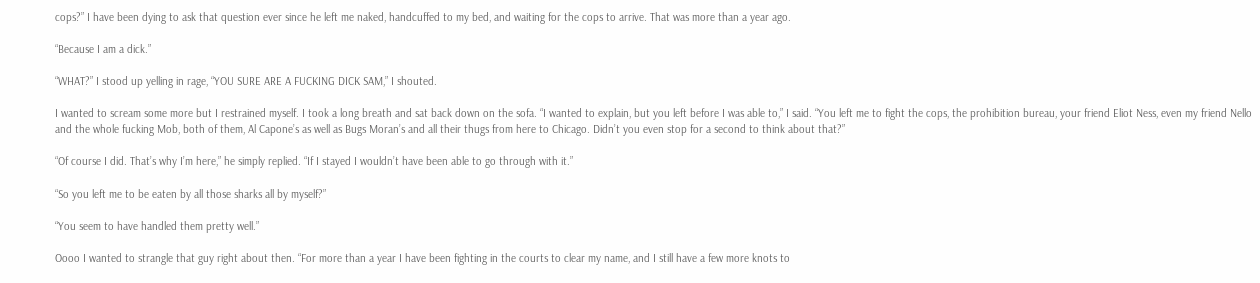cops?” I have been dying to ask that question ever since he left me naked, handcuffed to my bed, and waiting for the cops to arrive. That was more than a year ago.

“Because I am a dick.”

“WHAT?” I stood up yelling in rage, “YOU SURE ARE A FUCKING DICK SAM,” I shouted.

I wanted to scream some more but I restrained myself. I took a long breath and sat back down on the sofa. “I wanted to explain, but you left before I was able to,” I said. “You left me to fight the cops, the prohibition bureau, your friend Eliot Ness, even my friend Nello and the whole fucking Mob, both of them, Al Capone’s as well as Bugs Moran’s and all their thugs from here to Chicago. Didn’t you even stop for a second to think about that?”

“Of course I did. That’s why I’m here,” he simply replied. “If I stayed I wouldn’t have been able to go through with it.”

“So you left me to be eaten by all those sharks all by myself?”

“You seem to have handled them pretty well.”

Oooo I wanted to strangle that guy right about then. “For more than a year I have been fighting in the courts to clear my name, and I still have a few more knots to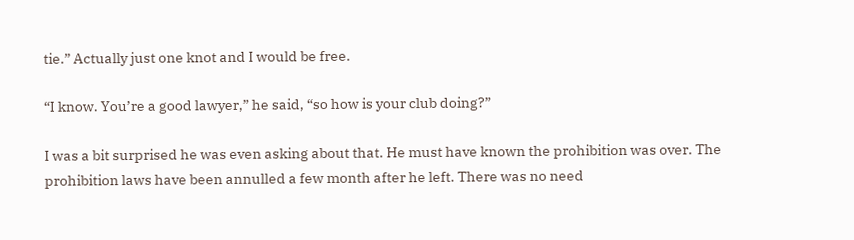tie.” Actually just one knot and I would be free.

“I know. You’re a good lawyer,” he said, “so how is your club doing?”

I was a bit surprised he was even asking about that. He must have known the prohibition was over. The prohibition laws have been annulled a few month after he left. There was no need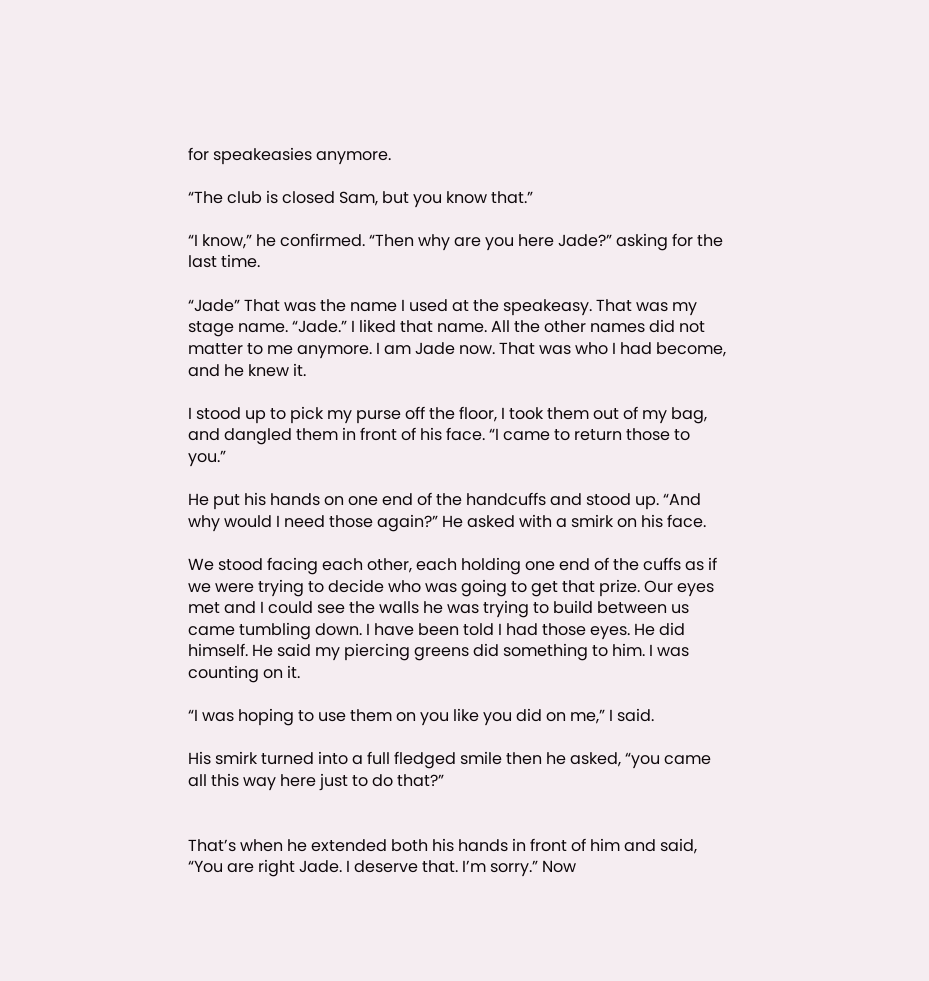for speakeasies anymore.

“The club is closed Sam, but you know that.”

“I know,” he confirmed. “Then why are you here Jade?” asking for the last time.

“Jade” That was the name I used at the speakeasy. That was my stage name. “Jade.” I liked that name. All the other names did not matter to me anymore. I am Jade now. That was who I had become, and he knew it.

I stood up to pick my purse off the floor, I took them out of my bag, and dangled them in front of his face. “I came to return those to you.”

He put his hands on one end of the handcuffs and stood up. “And why would I need those again?” He asked with a smirk on his face.

We stood facing each other, each holding one end of the cuffs as if we were trying to decide who was going to get that prize. Our eyes met and I could see the walls he was trying to build between us came tumbling down. I have been told I had those eyes. He did himself. He said my piercing greens did something to him. I was counting on it.

“I was hoping to use them on you like you did on me,” I said.

His smirk turned into a full fledged smile then he asked, “you came all this way here just to do that?”


That’s when he extended both his hands in front of him and said, “You are right Jade. I deserve that. I’m sorry.” Now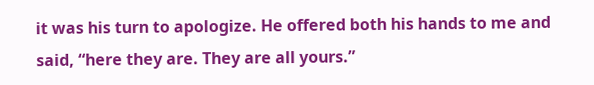it was his turn to apologize. He offered both his hands to me and said, “here they are. They are all yours.”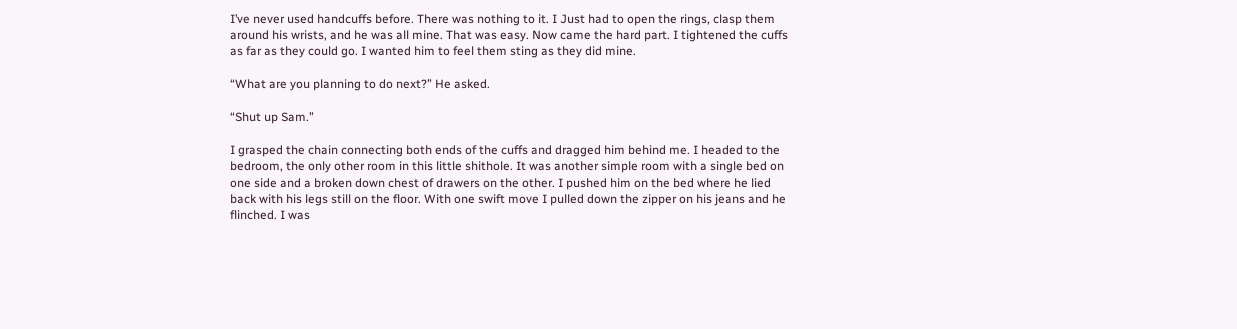I’ve never used handcuffs before. There was nothing to it. I Just had to open the rings, clasp them around his wrists, and he was all mine. That was easy. Now came the hard part. I tightened the cuffs as far as they could go. I wanted him to feel them sting as they did mine.

“What are you planning to do next?” He asked.

“Shut up Sam.”

I grasped the chain connecting both ends of the cuffs and dragged him behind me. I headed to the bedroom, the only other room in this little shithole. It was another simple room with a single bed on one side and a broken down chest of drawers on the other. I pushed him on the bed where he lied back with his legs still on the floor. With one swift move I pulled down the zipper on his jeans and he flinched. I was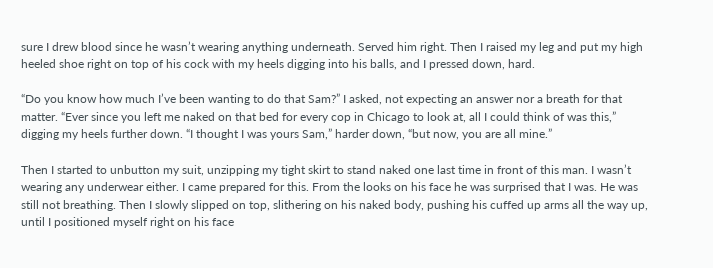sure I drew blood since he wasn’t wearing anything underneath. Served him right. Then I raised my leg and put my high heeled shoe right on top of his cock with my heels digging into his balls, and I pressed down, hard.

“Do you know how much I’ve been wanting to do that Sam?” I asked, not expecting an answer nor a breath for that matter. “Ever since you left me naked on that bed for every cop in Chicago to look at, all I could think of was this,” digging my heels further down. “I thought I was yours Sam,” harder down, “but now, you are all mine.”

Then I started to unbutton my suit, unzipping my tight skirt to stand naked one last time in front of this man. I wasn’t wearing any underwear either. I came prepared for this. From the looks on his face he was surprised that I was. He was still not breathing. Then I slowly slipped on top, slithering on his naked body, pushing his cuffed up arms all the way up, until I positioned myself right on his face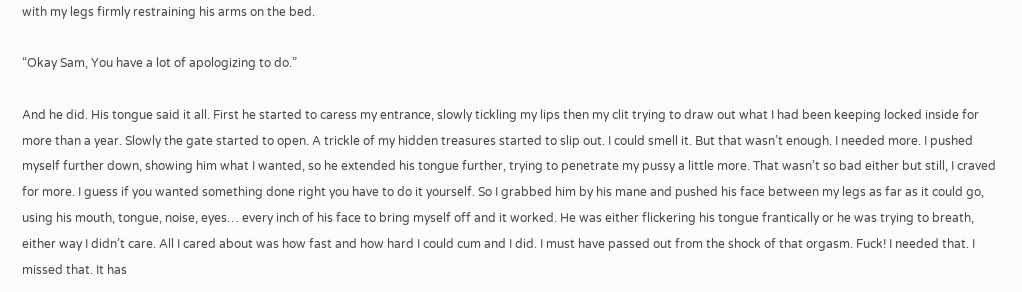with my legs firmly restraining his arms on the bed.

“Okay Sam, You have a lot of apologizing to do.”

And he did. His tongue said it all. First he started to caress my entrance, slowly tickling my lips then my clit trying to draw out what I had been keeping locked inside for more than a year. Slowly the gate started to open. A trickle of my hidden treasures started to slip out. I could smell it. But that wasn’t enough. I needed more. I pushed myself further down, showing him what I wanted, so he extended his tongue further, trying to penetrate my pussy a little more. That wasn’t so bad either but still, I craved for more. I guess if you wanted something done right you have to do it yourself. So I grabbed him by his mane and pushed his face between my legs as far as it could go, using his mouth, tongue, noise, eyes… every inch of his face to bring myself off and it worked. He was either flickering his tongue frantically or he was trying to breath, either way I didn’t care. All I cared about was how fast and how hard I could cum and I did. I must have passed out from the shock of that orgasm. Fuck! I needed that. I missed that. It has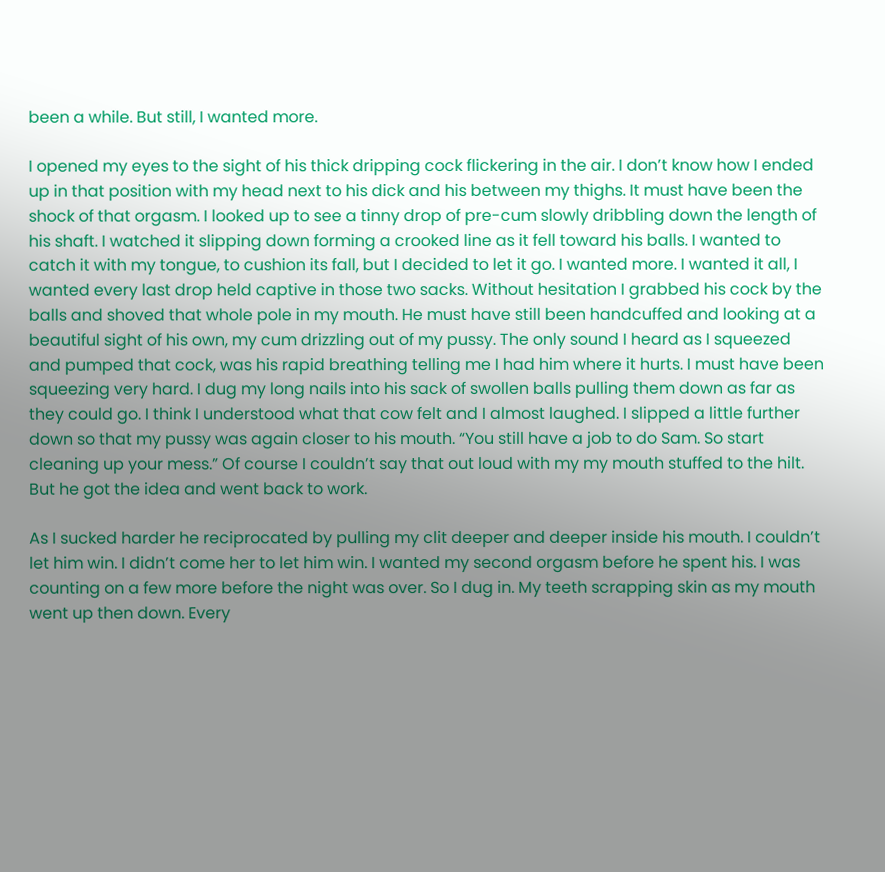been a while. But still, I wanted more.

I opened my eyes to the sight of his thick dripping cock flickering in the air. I don’t know how I ended up in that position with my head next to his dick and his between my thighs. It must have been the shock of that orgasm. I looked up to see a tinny drop of pre-cum slowly dribbling down the length of his shaft. I watched it slipping down forming a crooked line as it fell toward his balls. I wanted to catch it with my tongue, to cushion its fall, but I decided to let it go. I wanted more. I wanted it all, I wanted every last drop held captive in those two sacks. Without hesitation I grabbed his cock by the balls and shoved that whole pole in my mouth. He must have still been handcuffed and looking at a beautiful sight of his own, my cum drizzling out of my pussy. The only sound I heard as I squeezed and pumped that cock, was his rapid breathing telling me I had him where it hurts. I must have been squeezing very hard. I dug my long nails into his sack of swollen balls pulling them down as far as they could go. I think I understood what that cow felt and I almost laughed. I slipped a little further down so that my pussy was again closer to his mouth. “You still have a job to do Sam. So start cleaning up your mess.” Of course I couldn’t say that out loud with my my mouth stuffed to the hilt. But he got the idea and went back to work.

As I sucked harder he reciprocated by pulling my clit deeper and deeper inside his mouth. I couldn’t let him win. I didn’t come her to let him win. I wanted my second orgasm before he spent his. I was counting on a few more before the night was over. So I dug in. My teeth scrapping skin as my mouth went up then down. Every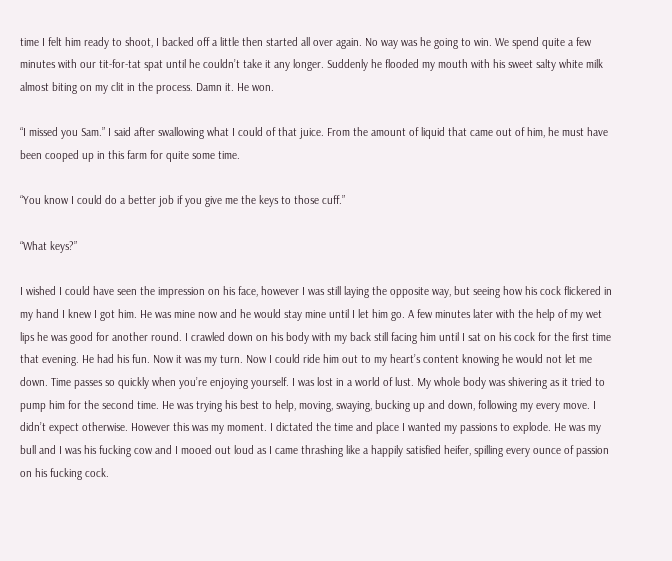time I felt him ready to shoot, I backed off a little then started all over again. No way was he going to win. We spend quite a few minutes with our tit-for-tat spat until he couldn’t take it any longer. Suddenly he flooded my mouth with his sweet salty white milk almost biting on my clit in the process. Damn it. He won.

“I missed you Sam.” I said after swallowing what I could of that juice. From the amount of liquid that came out of him, he must have been cooped up in this farm for quite some time.

“You know I could do a better job if you give me the keys to those cuff.”

“What keys?”

I wished I could have seen the impression on his face, however I was still laying the opposite way, but seeing how his cock flickered in my hand I knew I got him. He was mine now and he would stay mine until I let him go. A few minutes later with the help of my wet lips he was good for another round. I crawled down on his body with my back still facing him until I sat on his cock for the first time that evening. He had his fun. Now it was my turn. Now I could ride him out to my heart’s content knowing he would not let me down. Time passes so quickly when you’re enjoying yourself. I was lost in a world of lust. My whole body was shivering as it tried to pump him for the second time. He was trying his best to help, moving, swaying, bucking up and down, following my every move. I didn’t expect otherwise. However this was my moment. I dictated the time and place I wanted my passions to explode. He was my bull and I was his fucking cow and I mooed out loud as I came thrashing like a happily satisfied heifer, spilling every ounce of passion on his fucking cock.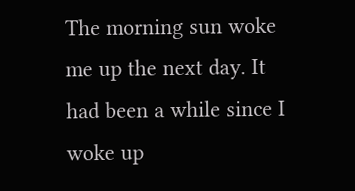The morning sun woke me up the next day. It had been a while since I woke up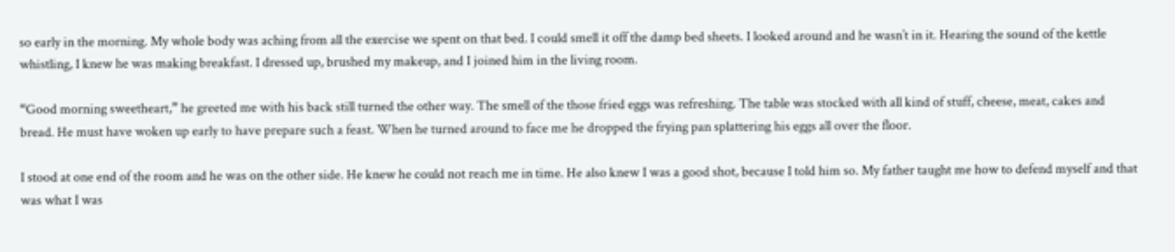so early in the morning. My whole body was aching from all the exercise we spent on that bed. I could smell it off the damp bed sheets. I looked around and he wasn’t in it. Hearing the sound of the kettle whistling, I knew he was making breakfast. I dressed up, brushed my makeup, and I joined him in the living room.

“Good morning sweetheart,” he greeted me with his back still turned the other way. The smell of the those fried eggs was refreshing. The table was stocked with all kind of stuff, cheese, meat, cakes and bread. He must have woken up early to have prepare such a feast. When he turned around to face me he dropped the frying pan splattering his eggs all over the floor.

I stood at one end of the room and he was on the other side. He knew he could not reach me in time. He also knew I was a good shot, because I told him so. My father taught me how to defend myself and that was what I was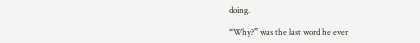doing.

“Why?” was the last word he ever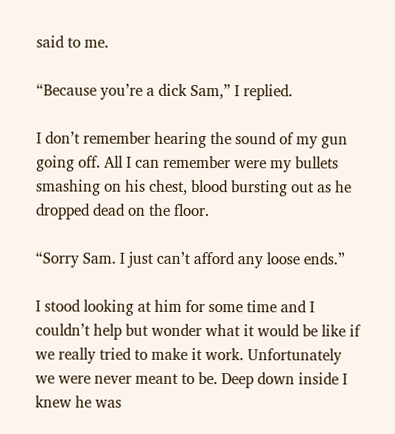said to me.

“Because you’re a dick Sam,” I replied.

I don’t remember hearing the sound of my gun going off. All I can remember were my bullets smashing on his chest, blood bursting out as he dropped dead on the floor.

“Sorry Sam. I just can’t afford any loose ends.”

I stood looking at him for some time and I couldn’t help but wonder what it would be like if we really tried to make it work. Unfortunately we were never meant to be. Deep down inside I knew he was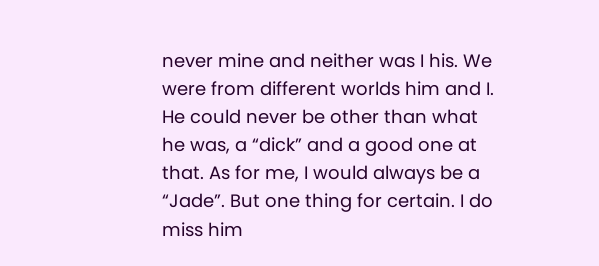never mine and neither was I his. We were from different worlds him and I. He could never be other than what he was, a “dick” and a good one at that. As for me, I would always be a “Jade”. But one thing for certain. I do miss him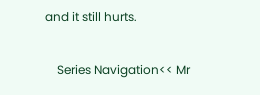and it still hurts.

    Series Navigation<< Mr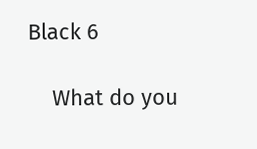Black 6

    What do you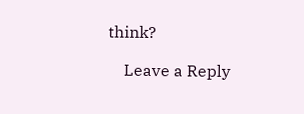think?

    Leave a Reply